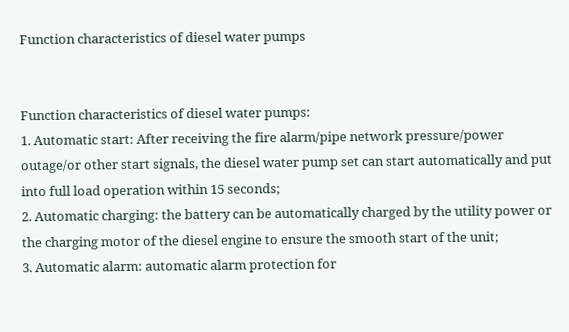Function characteristics of diesel water pumps


Function characteristics of diesel water pumps:
1. Automatic start: After receiving the fire alarm/pipe network pressure/power outage/or other start signals, the diesel water pump set can start automatically and put into full load operation within 15 seconds;
2. Automatic charging: the battery can be automatically charged by the utility power or the charging motor of the diesel engine to ensure the smooth start of the unit;
3. Automatic alarm: automatic alarm protection for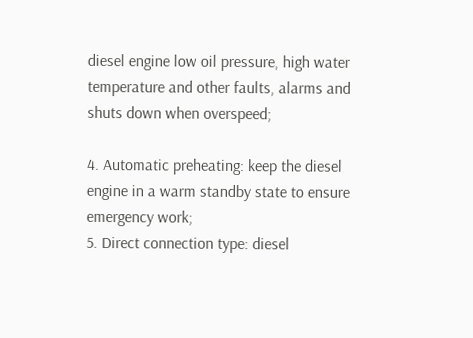diesel engine low oil pressure, high water temperature and other faults, alarms and shuts down when overspeed;

4. Automatic preheating: keep the diesel engine in a warm standby state to ensure emergency work;
5. Direct connection type: diesel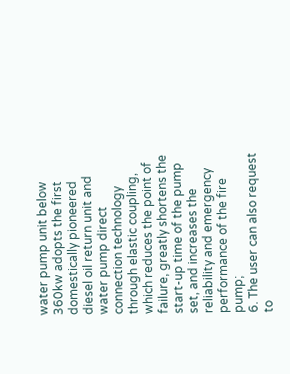water pump unit below 360kw adopts the first domestically pioneered diesel oil return unit and water pump direct connection technology through elastic coupling, which reduces the point of failure, greatly shortens the start-up time of the pump set, and increases the reliability and emergency performance of the fire pump;
6. The user can also request to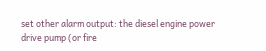set other alarm output: the diesel engine power drive pump (or fire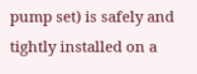pump set) is safely and tightly installed on a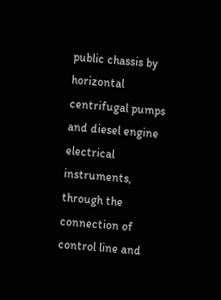public chassis by horizontal centrifugal pumps and diesel engine electrical instruments, through the connection of control line and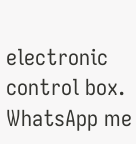electronic control box.
WhatsApp me